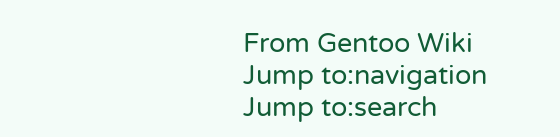From Gentoo Wiki
Jump to:navigation Jump to:search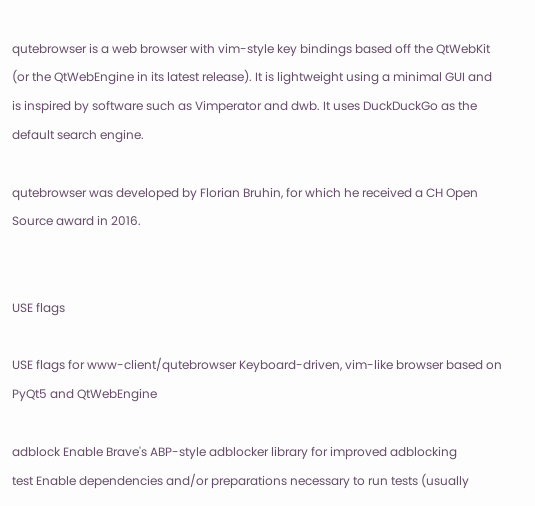qutebrowser is a web browser with vim-style key bindings based off the QtWebKit (or the QtWebEngine in its latest release). It is lightweight using a minimal GUI and is inspired by software such as Vimperator and dwb. It uses DuckDuckGo as the default search engine.

qutebrowser was developed by Florian Bruhin, for which he received a CH Open Source award in 2016.


USE flags

USE flags for www-client/qutebrowser Keyboard-driven, vim-like browser based on PyQt5 and QtWebEngine

adblock Enable Brave's ABP-style adblocker library for improved adblocking
test Enable dependencies and/or preparations necessary to run tests (usually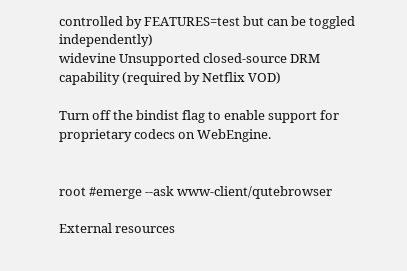controlled by FEATURES=test but can be toggled independently)
widevine Unsupported closed-source DRM capability (required by Netflix VOD)

Turn off the bindist flag to enable support for proprietary codecs on WebEngine.


root #emerge --ask www-client/qutebrowser

External resources